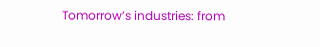Tomorrow’s industries: from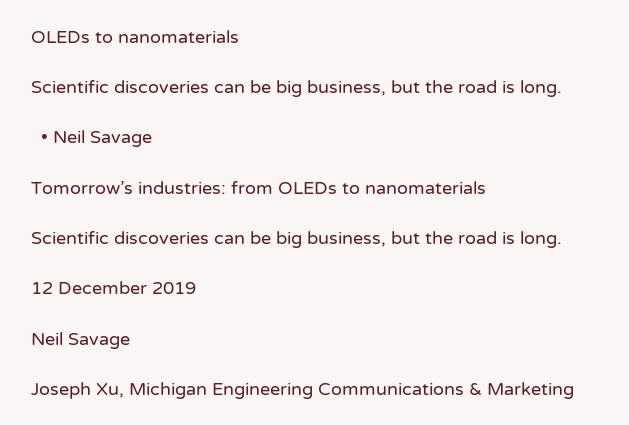OLEDs to nanomaterials

Scientific discoveries can be big business, but the road is long.

  • Neil Savage

Tomorrow’s industries: from OLEDs to nanomaterials

Scientific discoveries can be big business, but the road is long.

12 December 2019

Neil Savage

Joseph Xu, Michigan Engineering Communications & Marketing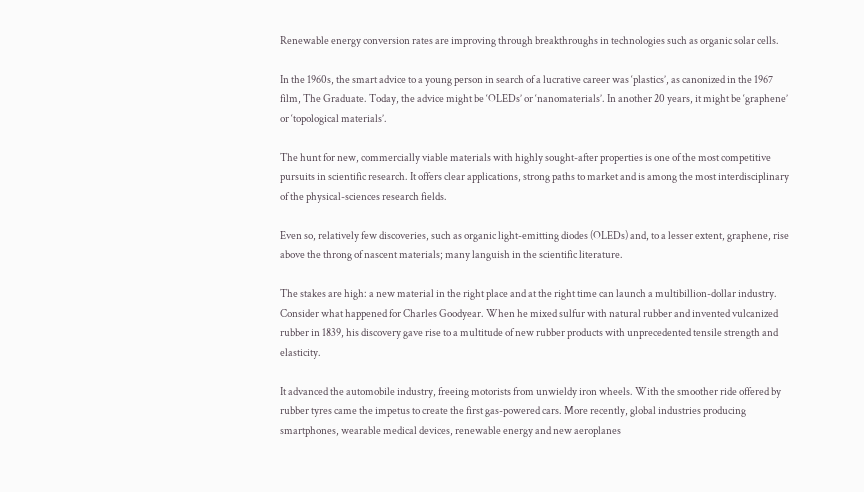Renewable energy conversion rates are improving through breakthroughs in technologies such as organic solar cells.

In the 1960s, the smart advice to a young person in search of a lucrative career was ‘plastics’, as canonized in the 1967 film, The Graduate. Today, the advice might be ‘OLEDs’ or ‘nanomaterials’. In another 20 years, it might be ‘graphene’ or ‘topological materials’.

The hunt for new, commercially viable materials with highly sought-after properties is one of the most competitive pursuits in scientific research. It offers clear applications, strong paths to market and is among the most interdisciplinary of the physical-sciences research fields.

Even so, relatively few discoveries, such as organic light-emitting diodes (OLEDs) and, to a lesser extent, graphene, rise above the throng of nascent materials; many languish in the scientific literature.

The stakes are high: a new material in the right place and at the right time can launch a multibillion-dollar industry. Consider what happened for Charles Goodyear. When he mixed sulfur with natural rubber and invented vulcanized rubber in 1839, his discovery gave rise to a multitude of new rubber products with unprecedented tensile strength and elasticity.

It advanced the automobile industry, freeing motorists from unwieldy iron wheels. With the smoother ride offered by rubber tyres came the impetus to create the first gas-powered cars. More recently, global industries producing smartphones, wearable medical devices, renewable energy and new aeroplanes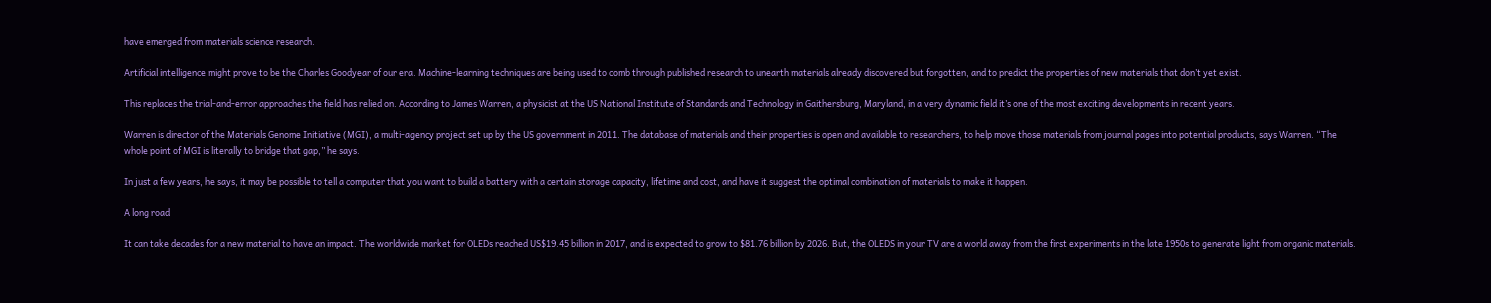have emerged from materials science research.

Artificial intelligence might prove to be the Charles Goodyear of our era. Machine-learning techniques are being used to comb through published research to unearth materials already discovered but forgotten, and to predict the properties of new materials that don’t yet exist.

This replaces the trial-and-error approaches the field has relied on. According to James Warren, a physicist at the US National Institute of Standards and Technology in Gaithersburg, Maryland, in a very dynamic field it’s one of the most exciting developments in recent years.

Warren is director of the Materials Genome Initiative (MGI), a multi-agency project set up by the US government in 2011. The database of materials and their properties is open and available to researchers, to help move those materials from journal pages into potential products, says Warren. “The whole point of MGI is literally to bridge that gap,” he says.

In just a few years, he says, it may be possible to tell a computer that you want to build a battery with a certain storage capacity, lifetime and cost, and have it suggest the optimal combination of materials to make it happen.

A long road

It can take decades for a new material to have an impact. The worldwide market for OLEDs reached US$19.45 billion in 2017, and is expected to grow to $81.76 billion by 2026. But, the OLEDS in your TV are a world away from the first experiments in the late 1950s to generate light from organic materials.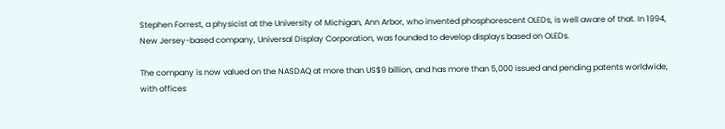Stephen Forrest, a physicist at the University of Michigan, Ann Arbor, who invented phosphorescent OLEDs, is well aware of that. In 1994, New Jersey-based company, Universal Display Corporation, was founded to develop displays based on OLEDs.

The company is now valued on the NASDAQ at more than US$9 billion, and has more than 5,000 issued and pending patents worldwide, with offices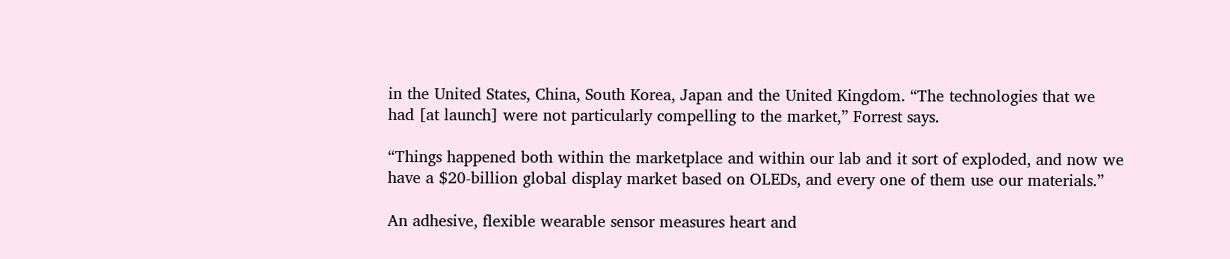in the United States, China, South Korea, Japan and the United Kingdom. “The technologies that we had [at launch] were not particularly compelling to the market,” Forrest says.

“Things happened both within the marketplace and within our lab and it sort of exploded, and now we have a $20-billion global display market based on OLEDs, and every one of them use our materials.”

An adhesive, flexible wearable sensor measures heart and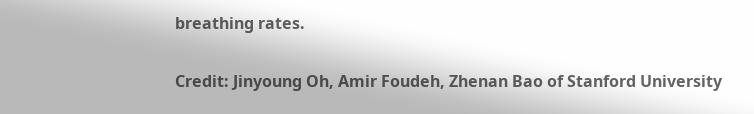breathing rates.

Credit: Jinyoung Oh, Amir Foudeh, Zhenan Bao of Stanford University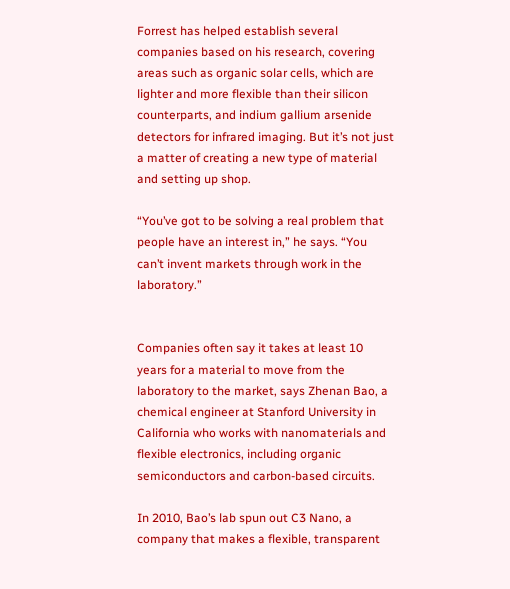Forrest has helped establish several companies based on his research, covering areas such as organic solar cells, which are lighter and more flexible than their silicon counterparts, and indium gallium arsenide detectors for infrared imaging. But it’s not just a matter of creating a new type of material and setting up shop.

“You’ve got to be solving a real problem that people have an interest in,” he says. “You can’t invent markets through work in the laboratory.”


Companies often say it takes at least 10 years for a material to move from the laboratory to the market, says Zhenan Bao, a chemical engineer at Stanford University in California who works with nanomaterials and flexible electronics, including organic semiconductors and carbon-based circuits.

In 2010, Bao’s lab spun out C3 Nano, a company that makes a flexible, transparent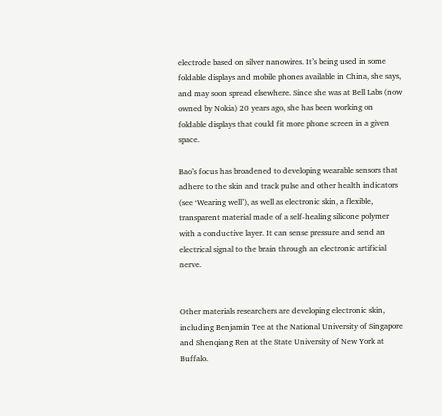electrode based on silver nanowires. It’s being used in some foldable displays and mobile phones available in China, she says, and may soon spread elsewhere. Since she was at Bell Labs (now owned by Nokia) 20 years ago, she has been working on foldable displays that could fit more phone screen in a given space.

Bao’s focus has broadened to developing wearable sensors that adhere to the skin and track pulse and other health indicators (see ‘Wearing well’), as well as electronic skin, a flexible, transparent material made of a self-healing silicone polymer with a conductive layer. It can sense pressure and send an electrical signal to the brain through an electronic artificial nerve.


Other materials researchers are developing electronic skin, including Benjamin Tee at the National University of Singapore and Shenqiang Ren at the State University of New York at Buffalo.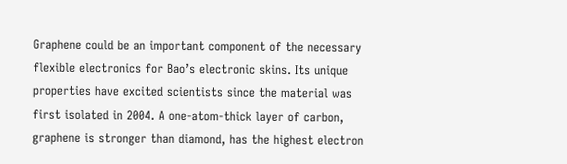Graphene could be an important component of the necessary flexible electronics for Bao’s electronic skins. Its unique properties have excited scientists since the material was first isolated in 2004. A one-atom-thick layer of carbon, graphene is stronger than diamond, has the highest electron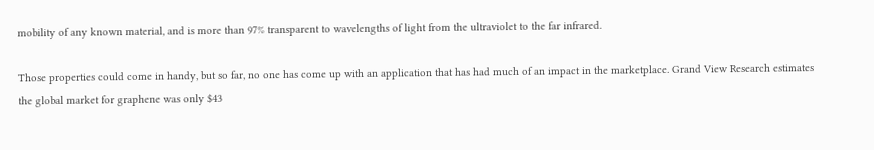mobility of any known material, and is more than 97% transparent to wavelengths of light from the ultraviolet to the far infrared.

Those properties could come in handy, but so far, no one has come up with an application that has had much of an impact in the marketplace. Grand View Research estimates the global market for graphene was only $43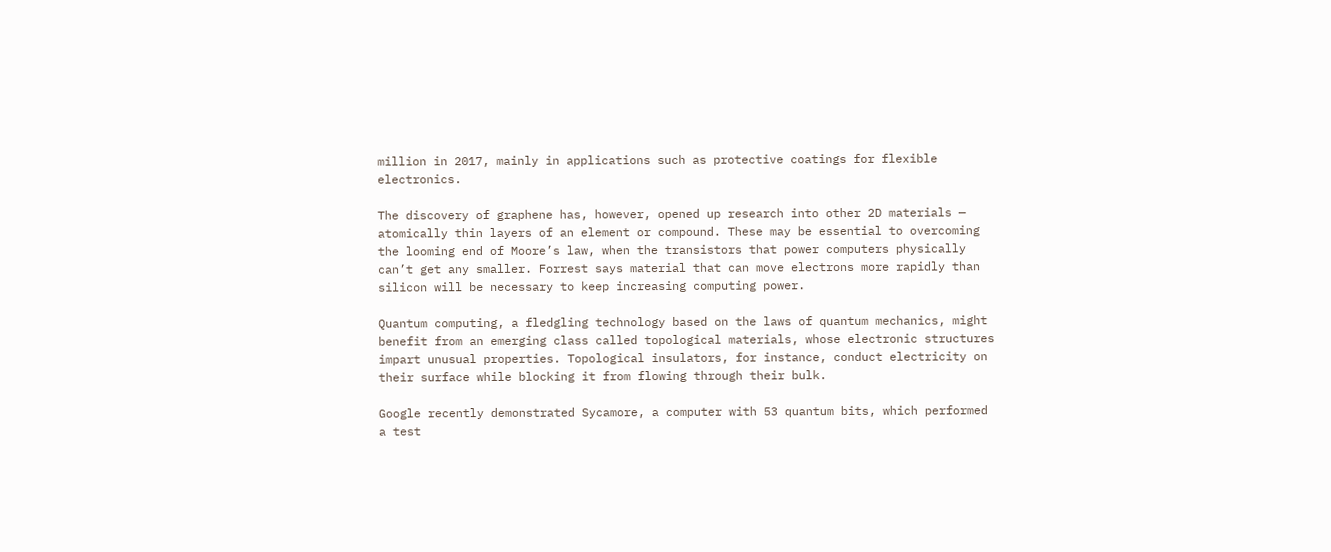million in 2017, mainly in applications such as protective coatings for flexible electronics.

The discovery of graphene has, however, opened up research into other 2D materials — atomically thin layers of an element or compound. These may be essential to overcoming the looming end of Moore’s law, when the transistors that power computers physically can’t get any smaller. Forrest says material that can move electrons more rapidly than silicon will be necessary to keep increasing computing power.

Quantum computing, a fledgling technology based on the laws of quantum mechanics, might benefit from an emerging class called topological materials, whose electronic structures impart unusual properties. Topological insulators, for instance, conduct electricity on their surface while blocking it from flowing through their bulk.

Google recently demonstrated Sycamore, a computer with 53 quantum bits, which performed a test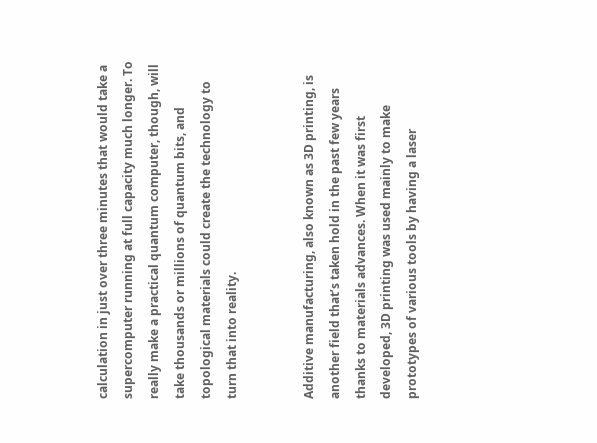calculation in just over three minutes that would take a supercomputer running at full capacity much longer. To really make a practical quantum computer, though, will take thousands or millions of quantum bits, and topological materials could create the technology to turn that into reality.


Additive manufacturing, also known as 3D printing, is another field that’s taken hold in the past few years thanks to materials advances. When it was first developed, 3D printing was used mainly to make prototypes of various tools by having a laser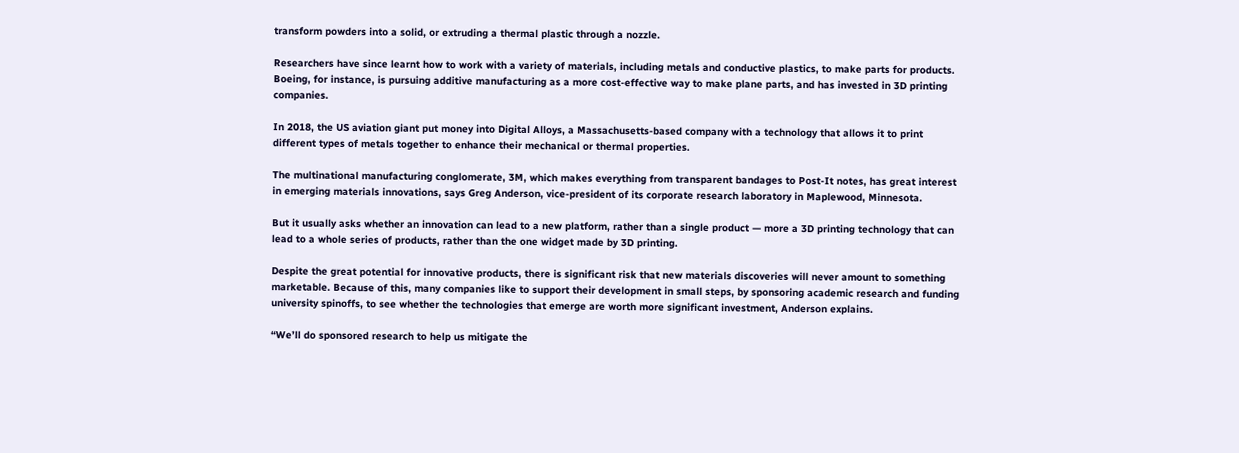transform powders into a solid, or extruding a thermal plastic through a nozzle.

Researchers have since learnt how to work with a variety of materials, including metals and conductive plastics, to make parts for products. Boeing, for instance, is pursuing additive manufacturing as a more cost-effective way to make plane parts, and has invested in 3D printing companies.

In 2018, the US aviation giant put money into Digital Alloys, a Massachusetts-based company with a technology that allows it to print different types of metals together to enhance their mechanical or thermal properties.

The multinational manufacturing conglomerate, 3M, which makes everything from transparent bandages to Post-It notes, has great interest in emerging materials innovations, says Greg Anderson, vice-president of its corporate research laboratory in Maplewood, Minnesota.

But it usually asks whether an innovation can lead to a new platform, rather than a single product — more a 3D printing technology that can lead to a whole series of products, rather than the one widget made by 3D printing.

Despite the great potential for innovative products, there is significant risk that new materials discoveries will never amount to something marketable. Because of this, many companies like to support their development in small steps, by sponsoring academic research and funding university spinoffs, to see whether the technologies that emerge are worth more significant investment, Anderson explains.

“We’ll do sponsored research to help us mitigate the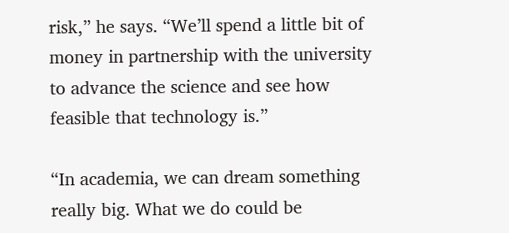risk,” he says. “We’ll spend a little bit of money in partnership with the university to advance the science and see how feasible that technology is.”

“In academia, we can dream something really big. What we do could be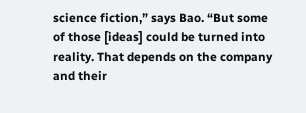science fiction,” says Bao. “But some of those [ideas] could be turned into reality. That depends on the company and their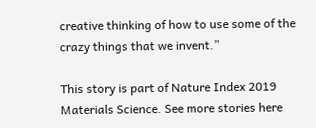creative thinking of how to use some of the crazy things that we invent.”

This story is part of Nature Index 2019 Materials Science. See more stories here